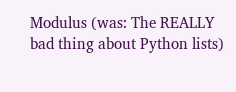Modulus (was: The REALLY bad thing about Python lists)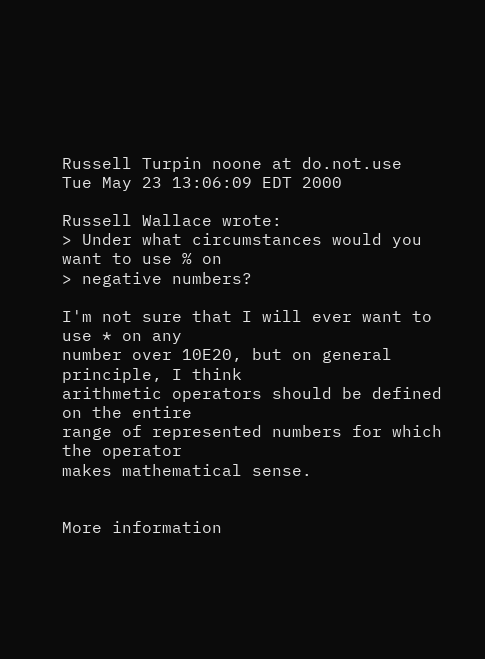Russell Turpin noone at do.not.use
Tue May 23 13:06:09 EDT 2000

Russell Wallace wrote:
> Under what circumstances would you want to use % on
> negative numbers?

I'm not sure that I will ever want to use * on any
number over 10E20, but on general principle, I think
arithmetic operators should be defined on the entire
range of represented numbers for which the operator
makes mathematical sense.


More information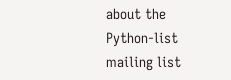about the Python-list mailing list